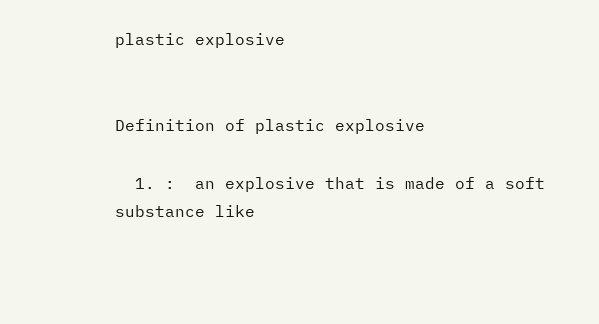plastic explosive


Definition of plastic explosive

  1. :  an explosive that is made of a soft substance like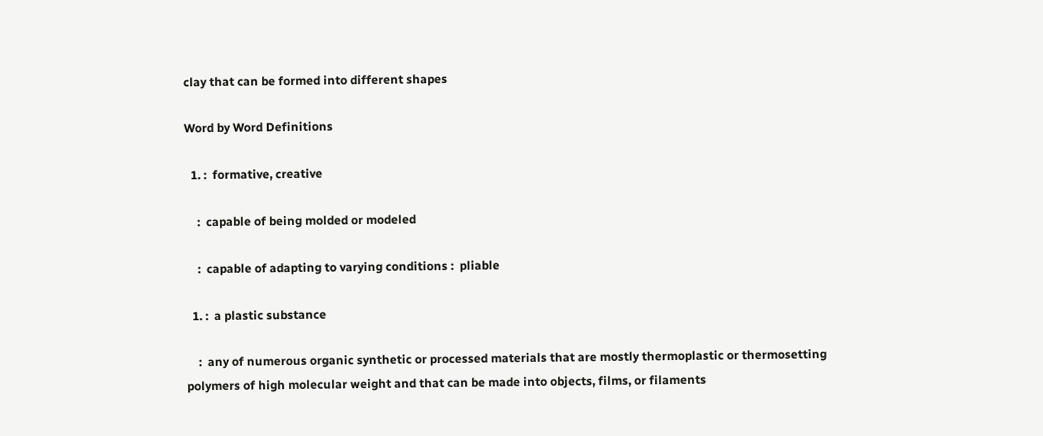clay that can be formed into different shapes

Word by Word Definitions

  1. :  formative, creative

    :  capable of being molded or modeled

    :  capable of adapting to varying conditions :  pliable

  1. :  a plastic substance

    :  any of numerous organic synthetic or processed materials that are mostly thermoplastic or thermosetting polymers of high molecular weight and that can be made into objects, films, or filaments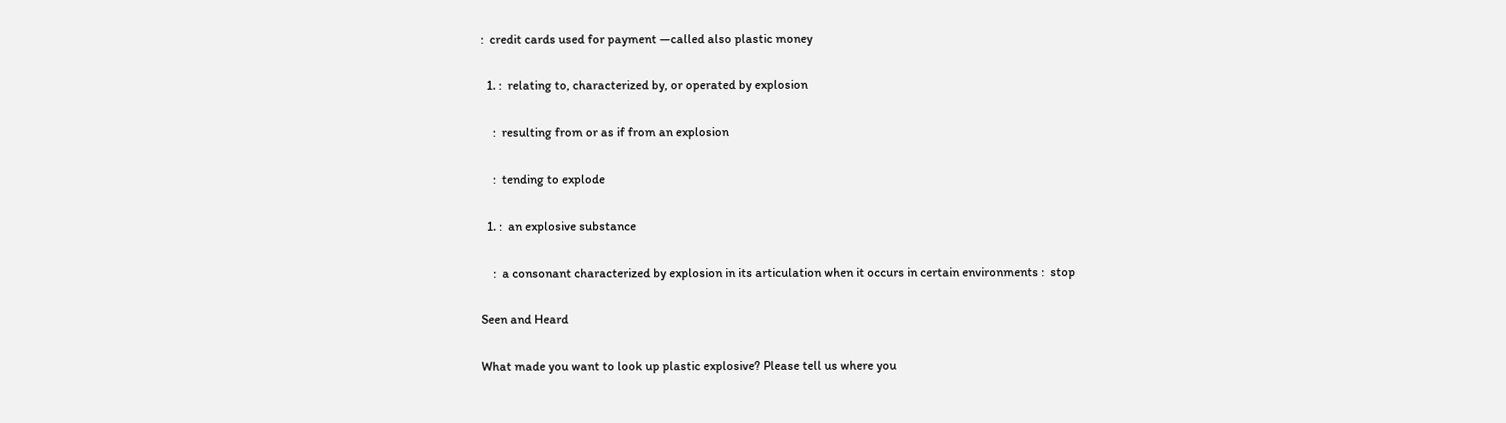:  credit cards used for payment —called also plastic money

  1. :  relating to, characterized by, or operated by explosion

    :  resulting from or as if from an explosion

    :  tending to explode

  1. :  an explosive substance

    :  a consonant characterized by explosion in its articulation when it occurs in certain environments :  stop

Seen and Heard

What made you want to look up plastic explosive? Please tell us where you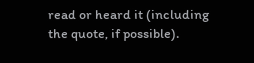read or heard it (including the quote, if possible).